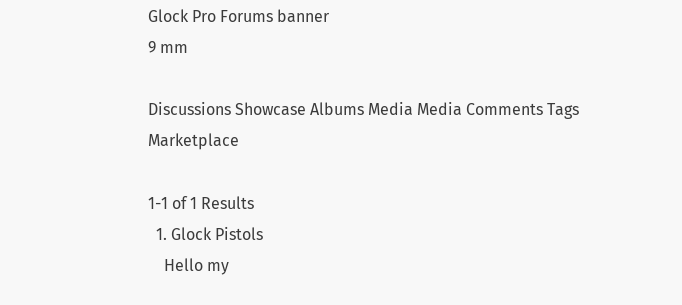Glock Pro Forums banner
9 mm

Discussions Showcase Albums Media Media Comments Tags Marketplace

1-1 of 1 Results
  1. Glock Pistols
    Hello my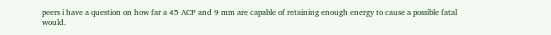peers i have a question on how far a 45 ACP and 9 mm are capable of retaining enough energy to cause a possible fatal would.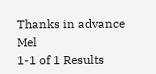Thanks in advance Mel
1-1 of 1 Results